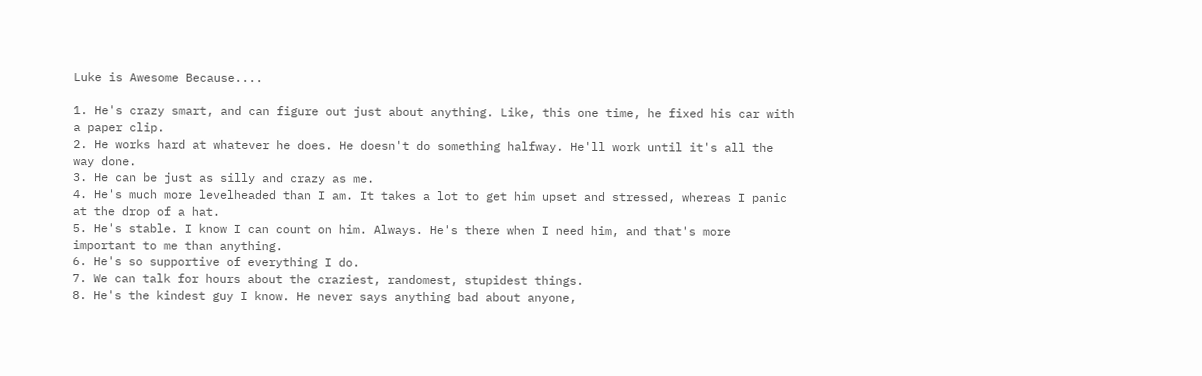Luke is Awesome Because....

1. He's crazy smart, and can figure out just about anything. Like, this one time, he fixed his car with a paper clip.
2. He works hard at whatever he does. He doesn't do something halfway. He'll work until it's all the way done.
3. He can be just as silly and crazy as me.
4. He's much more levelheaded than I am. It takes a lot to get him upset and stressed, whereas I panic at the drop of a hat.
5. He's stable. I know I can count on him. Always. He's there when I need him, and that's more important to me than anything.
6. He's so supportive of everything I do.
7. We can talk for hours about the craziest, randomest, stupidest things.
8. He's the kindest guy I know. He never says anything bad about anyone,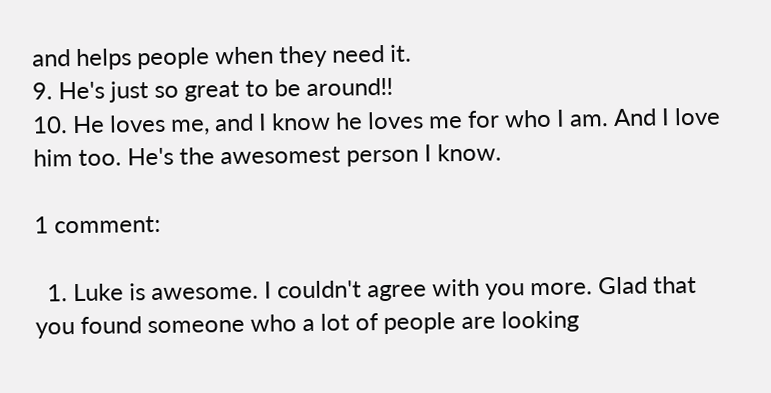and helps people when they need it.
9. He's just so great to be around!!
10. He loves me, and I know he loves me for who I am. And I love him too. He's the awesomest person I know.

1 comment:

  1. Luke is awesome. I couldn't agree with you more. Glad that you found someone who a lot of people are looking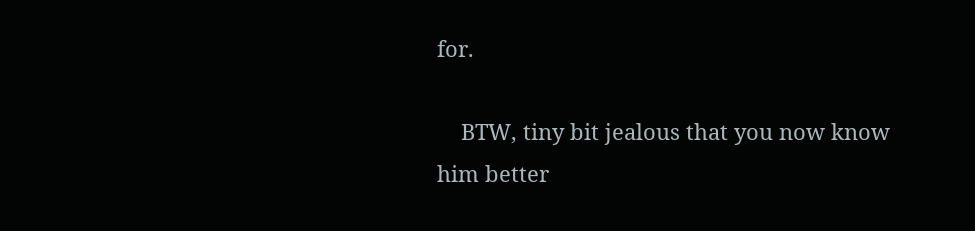for.

    BTW, tiny bit jealous that you now know him better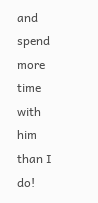and spend more time with him than I do!